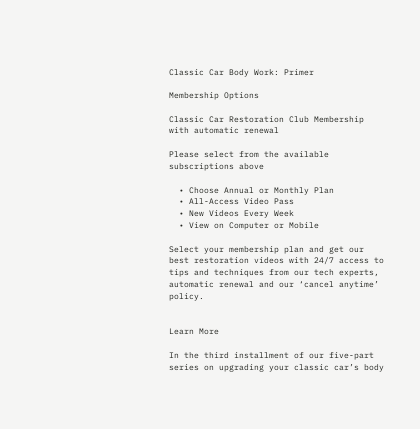Classic Car Body Work: Primer

Membership Options

Classic Car Restoration Club Membership with automatic renewal

Please select from the available subscriptions above

  • Choose Annual or Monthly Plan
  • All-Access Video Pass
  • New Videos Every Week
  • View on Computer or Mobile

Select your membership plan and get our best restoration videos with 24/7 access to tips and techniques from our tech experts, automatic renewal and our ‘cancel anytime’ policy.


Learn More

In the third installment of our five-part series on upgrading your classic car’s body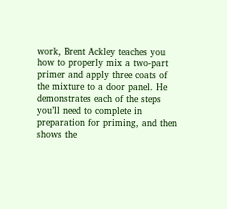work, Brent Ackley teaches you how to properly mix a two-part primer and apply three coats of the mixture to a door panel. He demonstrates each of the steps you’ll need to complete in preparation for priming, and then shows the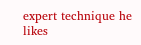expert technique he likes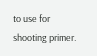to use for shooting primer.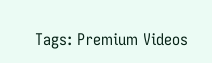Tags: Premium Videos